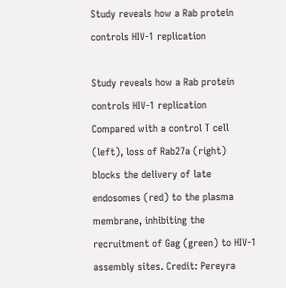Study reveals how a Rab protein controls HIV-1 replication

Study reveals how a Rab protein controls HIV-1 replication
Compared with a control T cell (left), loss of Rab27a (right) blocks the delivery of late endosomes (red) to the plasma membrane, inhibiting the recruitment of Gag (green) to HIV-1 assembly sites. Credit: Pereyra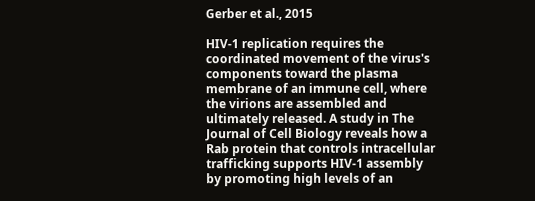Gerber et al., 2015

HIV-1 replication requires the coordinated movement of the virus's components toward the plasma membrane of an immune cell, where the virions are assembled and ultimately released. A study in The Journal of Cell Biology reveals how a Rab protein that controls intracellular trafficking supports HIV-1 assembly by promoting high levels of an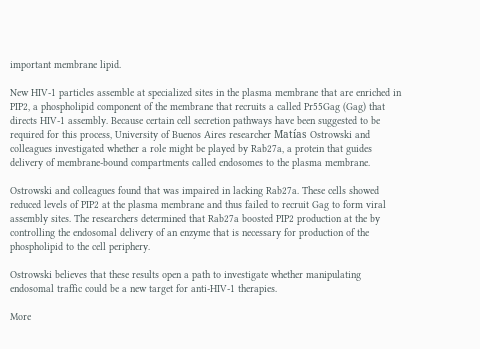important membrane lipid.

New HIV-1 particles assemble at specialized sites in the plasma membrane that are enriched in PIP2, a phospholipid component of the membrane that recruits a called Pr55Gag (Gag) that directs HIV-1 assembly. Because certain cell secretion pathways have been suggested to be required for this process, University of Buenos Aires researcher Matías Ostrowski and colleagues investigated whether a role might be played by Rab27a, a protein that guides delivery of membrane-bound compartments called endosomes to the plasma membrane.

Ostrowski and colleagues found that was impaired in lacking Rab27a. These cells showed reduced levels of PIP2 at the plasma membrane and thus failed to recruit Gag to form viral assembly sites. The researchers determined that Rab27a boosted PIP2 production at the by controlling the endosomal delivery of an enzyme that is necessary for production of the phospholipid to the cell periphery.

Ostrowski believes that these results open a path to investigate whether manipulating endosomal traffic could be a new target for anti-HIV-1 therapies.

More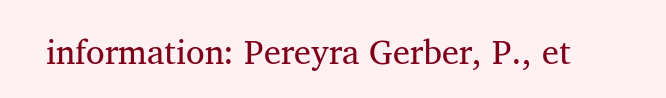information: Pereyra Gerber, P., et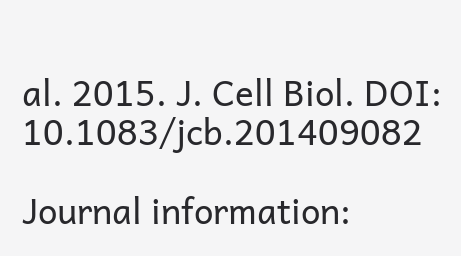al. 2015. J. Cell Biol. DOI: 10.1083/jcb.201409082

Journal information: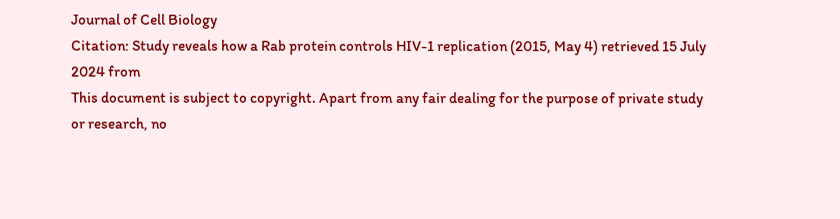Journal of Cell Biology
Citation: Study reveals how a Rab protein controls HIV-1 replication (2015, May 4) retrieved 15 July 2024 from
This document is subject to copyright. Apart from any fair dealing for the purpose of private study or research, no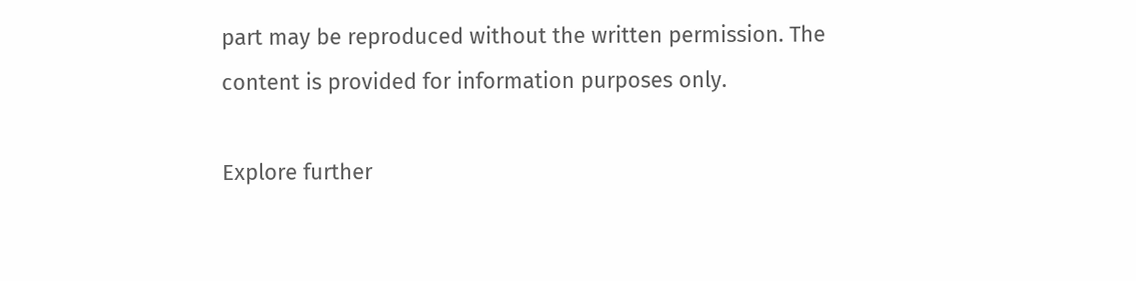part may be reproduced without the written permission. The content is provided for information purposes only.

Explore further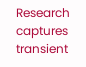Research captures transient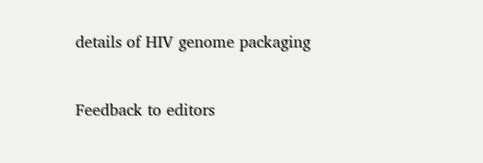details of HIV genome packaging


Feedback to editors